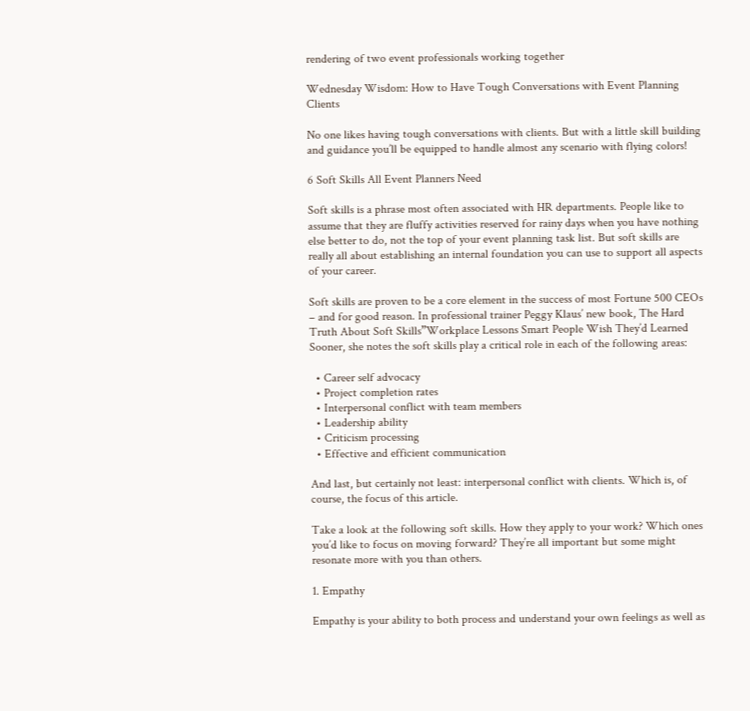rendering of two event professionals working together

Wednesday Wisdom: How to Have Tough Conversations with Event Planning Clients

No one likes having tough conversations with clients. But with a little skill building and guidance you’ll be equipped to handle almost any scenario with flying colors!

6 Soft Skills All Event Planners Need

Soft skills is a phrase most often associated with HR departments. People like to assume that they are fluffy activities reserved for rainy days when you have nothing else better to do, not the top of your event planning task list. But soft skills are really all about establishing an internal foundation you can use to support all aspects of your career.

Soft skills are proven to be a core element in the success of most Fortune 500 CEOs – and for good reason. In professional trainer Peggy Klaus’ new book, The Hard Truth About Soft Skills”Workplace Lessons Smart People Wish They’d Learned Sooner, she notes the soft skills play a critical role in each of the following areas:

  • Career self advocacy
  • Project completion rates
  • Interpersonal conflict with team members
  • Leadership ability
  • Criticism processing
  • Effective and efficient communication

And last, but certainly not least: interpersonal conflict with clients. Which is, of course, the focus of this article.

Take a look at the following soft skills. How they apply to your work? Which ones you’d like to focus on moving forward? They’re all important but some might resonate more with you than others.

1. Empathy

Empathy is your ability to both process and understand your own feelings as well as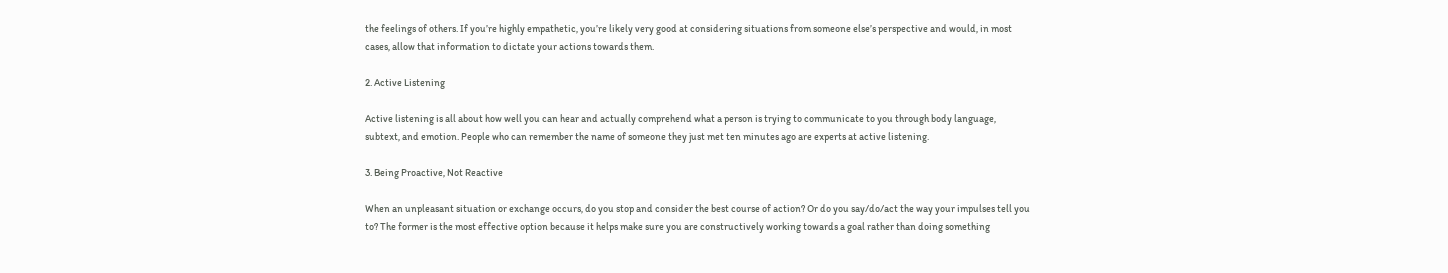the feelings of others. If you’re highly empathetic, you’re likely very good at considering situations from someone else’s perspective and would, in most cases, allow that information to dictate your actions towards them.

2. Active Listening

Active listening is all about how well you can hear and actually comprehend what a person is trying to communicate to you through body language, subtext, and emotion. People who can remember the name of someone they just met ten minutes ago are experts at active listening.

3. Being Proactive, Not Reactive

When an unpleasant situation or exchange occurs, do you stop and consider the best course of action? Or do you say/do/act the way your impulses tell you to? The former is the most effective option because it helps make sure you are constructively working towards a goal rather than doing something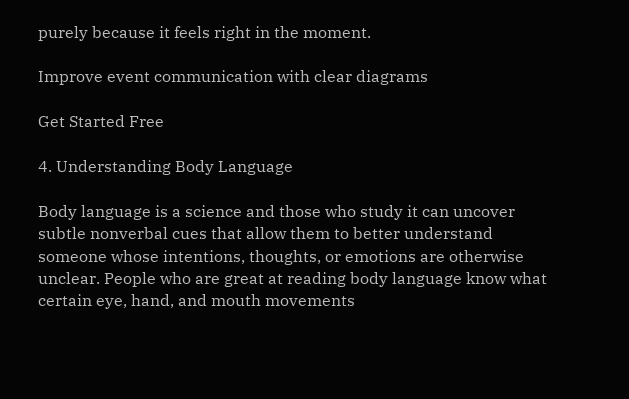purely because it feels right in the moment.

Improve event communication with clear diagrams

Get Started Free

4. Understanding Body Language

Body language is a science and those who study it can uncover subtle nonverbal cues that allow them to better understand someone whose intentions, thoughts, or emotions are otherwise unclear. People who are great at reading body language know what certain eye, hand, and mouth movements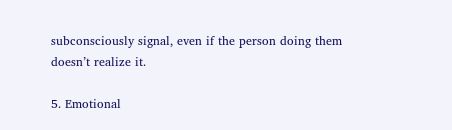subconsciously signal, even if the person doing them doesn’t realize it.

5. Emotional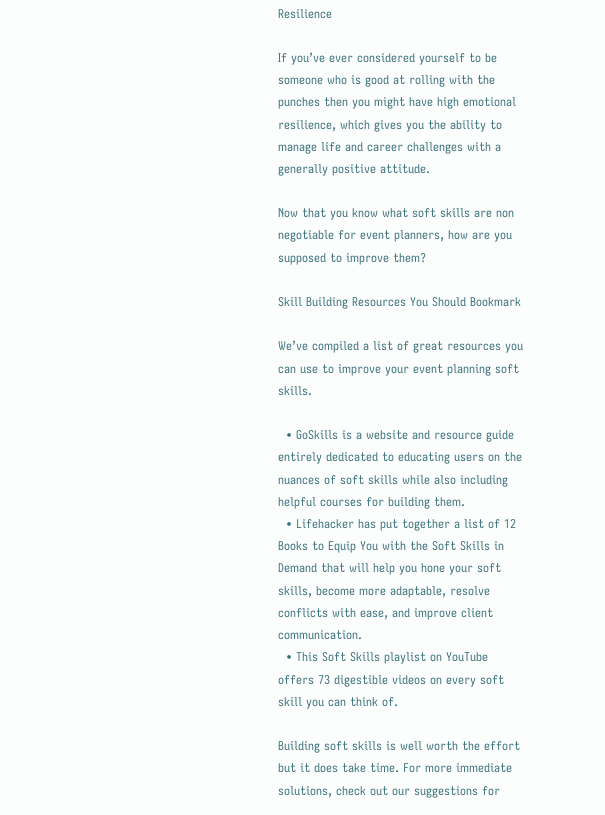Resilience

If you’ve ever considered yourself to be someone who is good at rolling with the punches then you might have high emotional resilience, which gives you the ability to manage life and career challenges with a generally positive attitude.

Now that you know what soft skills are non negotiable for event planners, how are you supposed to improve them?

Skill Building Resources You Should Bookmark

We’ve compiled a list of great resources you can use to improve your event planning soft skills.

  • GoSkills is a website and resource guide entirely dedicated to educating users on the nuances of soft skills while also including helpful courses for building them.
  • Lifehacker has put together a list of 12 Books to Equip You with the Soft Skills in Demand that will help you hone your soft skills, become more adaptable, resolve conflicts with ease, and improve client communication.
  • This Soft Skills playlist on YouTube offers 73 digestible videos on every soft skill you can think of.

Building soft skills is well worth the effort but it does take time. For more immediate solutions, check out our suggestions for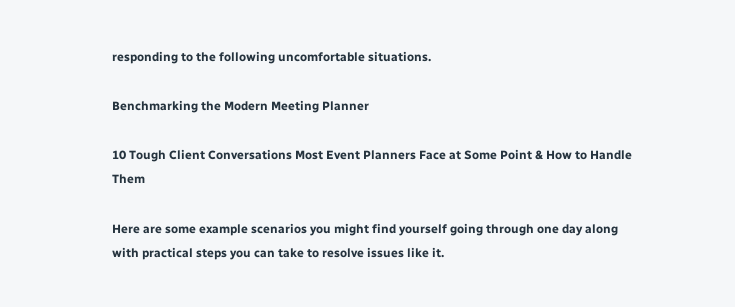responding to the following uncomfortable situations.

Benchmarking the Modern Meeting Planner

10 Tough Client Conversations Most Event Planners Face at Some Point & How to Handle Them

Here are some example scenarios you might find yourself going through one day along with practical steps you can take to resolve issues like it.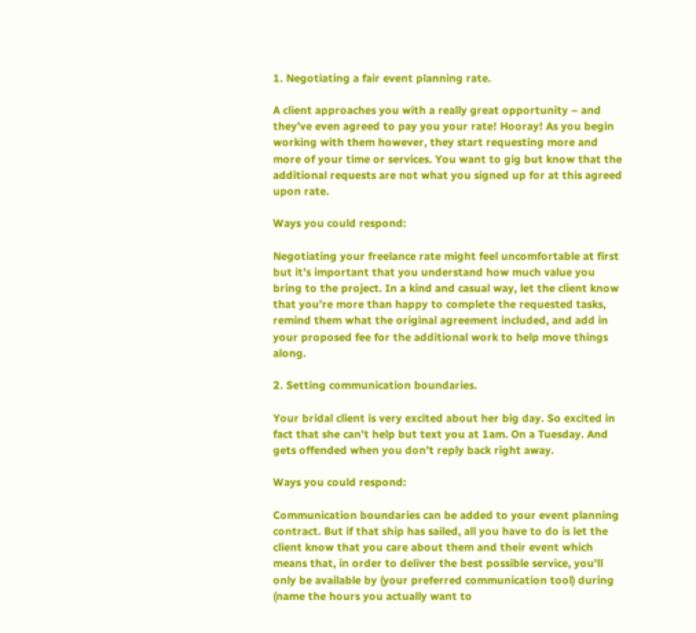1. Negotiating a fair event planning rate.

A client approaches you with a really great opportunity – and they’ve even agreed to pay you your rate! Hooray! As you begin working with them however, they start requesting more and more of your time or services. You want to gig but know that the additional requests are not what you signed up for at this agreed upon rate.

Ways you could respond:

Negotiating your freelance rate might feel uncomfortable at first but it’s important that you understand how much value you bring to the project. In a kind and casual way, let the client know that you’re more than happy to complete the requested tasks, remind them what the original agreement included, and add in your proposed fee for the additional work to help move things along.

2. Setting communication boundaries.

Your bridal client is very excited about her big day. So excited in fact that she can’t help but text you at 1am. On a Tuesday. And gets offended when you don’t reply back right away.

Ways you could respond:

Communication boundaries can be added to your event planning contract. But if that ship has sailed, all you have to do is let the client know that you care about them and their event which means that, in order to deliver the best possible service, you’ll only be available by (your preferred communication tool) during (name the hours you actually want to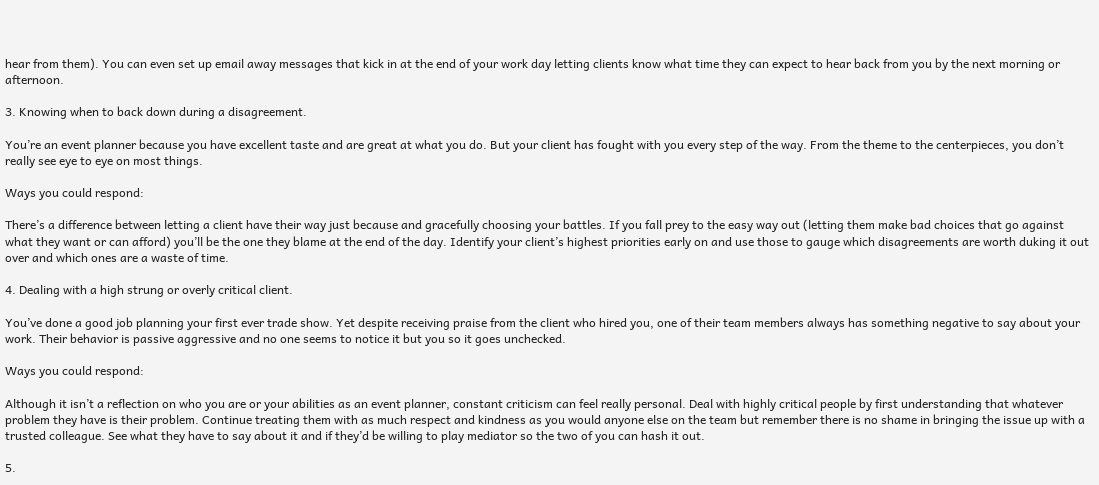hear from them). You can even set up email away messages that kick in at the end of your work day letting clients know what time they can expect to hear back from you by the next morning or afternoon.

3. Knowing when to back down during a disagreement.

You’re an event planner because you have excellent taste and are great at what you do. But your client has fought with you every step of the way. From the theme to the centerpieces, you don’t really see eye to eye on most things.

Ways you could respond:

There’s a difference between letting a client have their way just because and gracefully choosing your battles. If you fall prey to the easy way out (letting them make bad choices that go against what they want or can afford) you’ll be the one they blame at the end of the day. Identify your client’s highest priorities early on and use those to gauge which disagreements are worth duking it out over and which ones are a waste of time.

4. Dealing with a high strung or overly critical client.

You’ve done a good job planning your first ever trade show. Yet despite receiving praise from the client who hired you, one of their team members always has something negative to say about your work. Their behavior is passive aggressive and no one seems to notice it but you so it goes unchecked.

Ways you could respond:

Although it isn’t a reflection on who you are or your abilities as an event planner, constant criticism can feel really personal. Deal with highly critical people by first understanding that whatever problem they have is their problem. Continue treating them with as much respect and kindness as you would anyone else on the team but remember there is no shame in bringing the issue up with a trusted colleague. See what they have to say about it and if they’d be willing to play mediator so the two of you can hash it out.

5.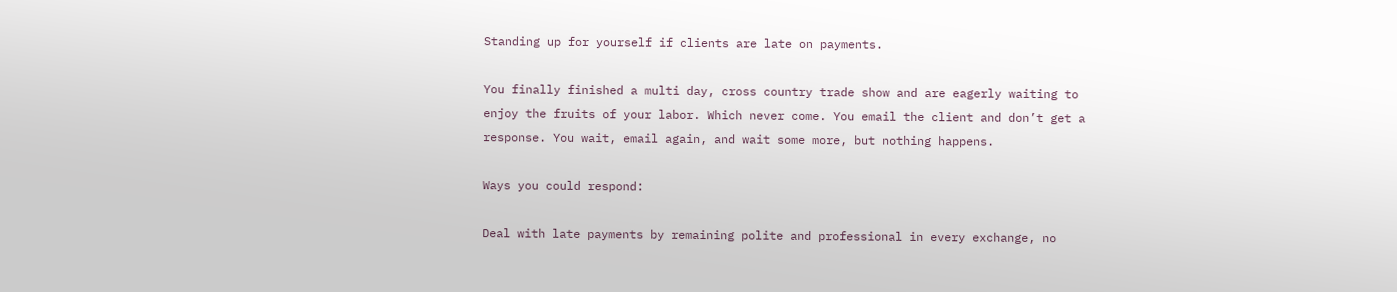Standing up for yourself if clients are late on payments.

You finally finished a multi day, cross country trade show and are eagerly waiting to enjoy the fruits of your labor. Which never come. You email the client and don’t get a response. You wait, email again, and wait some more, but nothing happens.

Ways you could respond:

Deal with late payments by remaining polite and professional in every exchange, no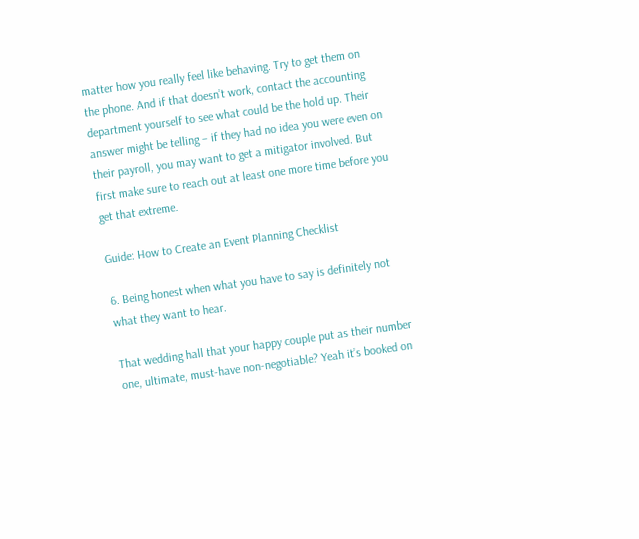matter how you really feel like behaving. Try to get them on the phone. And if that doesn’t work, contact the accounting department yourself to see what could be the hold up. Their answer might be telling – if they had no idea you were even on their payroll, you may want to get a mitigator involved. But first make sure to reach out at least one more time before you get that extreme.

Guide: How to Create an Event Planning Checklist

6. Being honest when what you have to say is definitely not what they want to hear.

That wedding hall that your happy couple put as their number one, ultimate, must-have non-negotiable? Yeah it’s booked on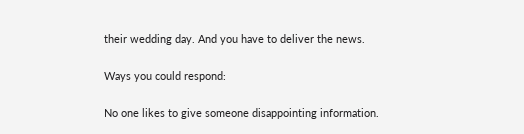their wedding day. And you have to deliver the news.

Ways you could respond:

No one likes to give someone disappointing information.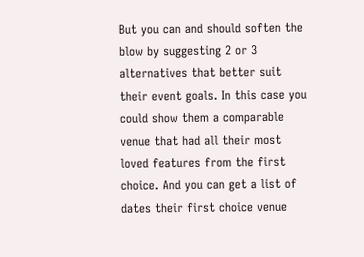But you can and should soften the blow by suggesting 2 or 3 alternatives that better suit their event goals. In this case you could show them a comparable venue that had all their most loved features from the first choice. And you can get a list of dates their first choice venue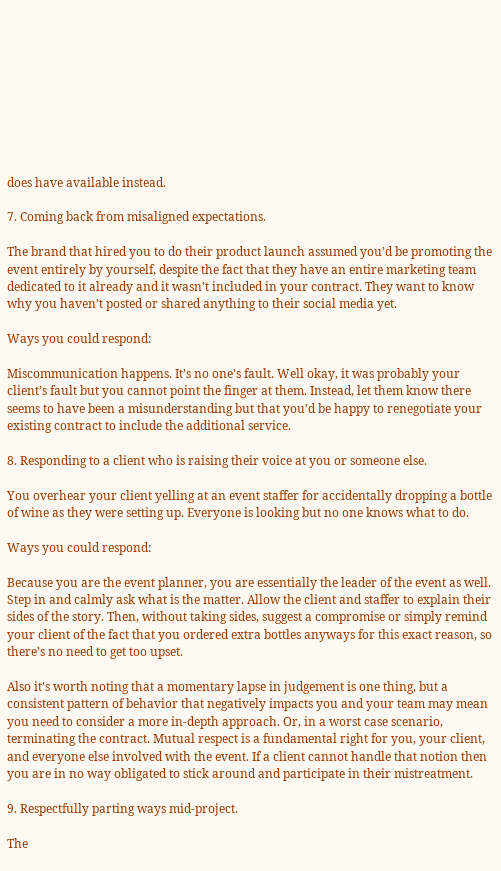does have available instead.

7. Coming back from misaligned expectations.

The brand that hired you to do their product launch assumed you’d be promoting the event entirely by yourself, despite the fact that they have an entire marketing team dedicated to it already and it wasn’t included in your contract. They want to know why you haven’t posted or shared anything to their social media yet.

Ways you could respond:

Miscommunication happens. It’s no one’s fault. Well okay, it was probably your client’s fault but you cannot point the finger at them. Instead, let them know there seems to have been a misunderstanding but that you’d be happy to renegotiate your existing contract to include the additional service.

8. Responding to a client who is raising their voice at you or someone else.

You overhear your client yelling at an event staffer for accidentally dropping a bottle of wine as they were setting up. Everyone is looking but no one knows what to do.

Ways you could respond:

Because you are the event planner, you are essentially the leader of the event as well. Step in and calmly ask what is the matter. Allow the client and staffer to explain their sides of the story. Then, without taking sides, suggest a compromise or simply remind your client of the fact that you ordered extra bottles anyways for this exact reason, so there’s no need to get too upset.

Also it’s worth noting that a momentary lapse in judgement is one thing, but a consistent pattern of behavior that negatively impacts you and your team may mean you need to consider a more in-depth approach. Or, in a worst case scenario, terminating the contract. Mutual respect is a fundamental right for you, your client, and everyone else involved with the event. If a client cannot handle that notion then you are in no way obligated to stick around and participate in their mistreatment.

9. Respectfully parting ways mid-project.

The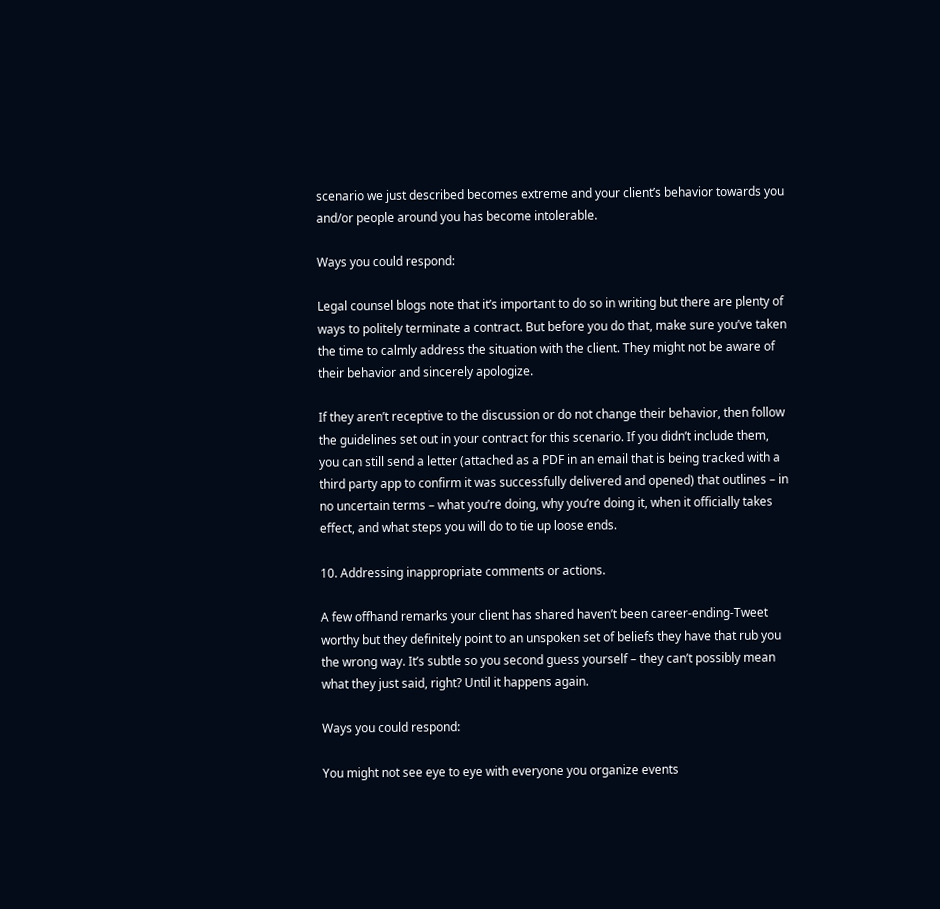scenario we just described becomes extreme and your client’s behavior towards you and/or people around you has become intolerable.

Ways you could respond:

Legal counsel blogs note that it’s important to do so in writing but there are plenty of ways to politely terminate a contract. But before you do that, make sure you’ve taken the time to calmly address the situation with the client. They might not be aware of their behavior and sincerely apologize.

If they aren’t receptive to the discussion or do not change their behavior, then follow the guidelines set out in your contract for this scenario. If you didn’t include them, you can still send a letter (attached as a PDF in an email that is being tracked with a third party app to confirm it was successfully delivered and opened) that outlines – in no uncertain terms – what you’re doing, why you’re doing it, when it officially takes effect, and what steps you will do to tie up loose ends.

10. Addressing inappropriate comments or actions.

A few offhand remarks your client has shared haven’t been career-ending-Tweet worthy but they definitely point to an unspoken set of beliefs they have that rub you the wrong way. It’s subtle so you second guess yourself – they can’t possibly mean what they just said, right? Until it happens again.

Ways you could respond:

You might not see eye to eye with everyone you organize events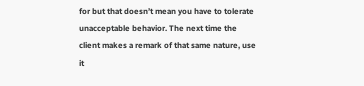for but that doesn’t mean you have to tolerate unacceptable behavior. The next time the client makes a remark of that same nature, use it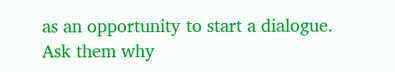as an opportunity to start a dialogue. Ask them why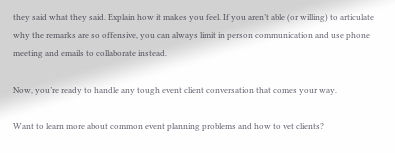they said what they said. Explain how it makes you feel. If you aren’t able (or willing) to articulate why the remarks are so offensive, you can always limit in person communication and use phone meeting and emails to collaborate instead.

Now, you’re ready to handle any tough event client conversation that comes your way.

Want to learn more about common event planning problems and how to vet clients?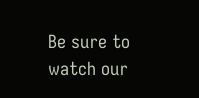Be sure to watch our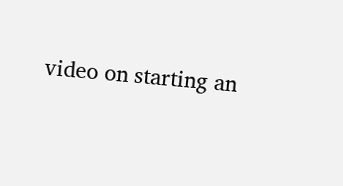video on starting an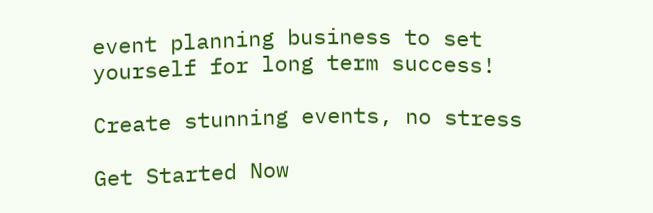event planning business to set yourself for long term success!

Create stunning events, no stress

Get Started Now